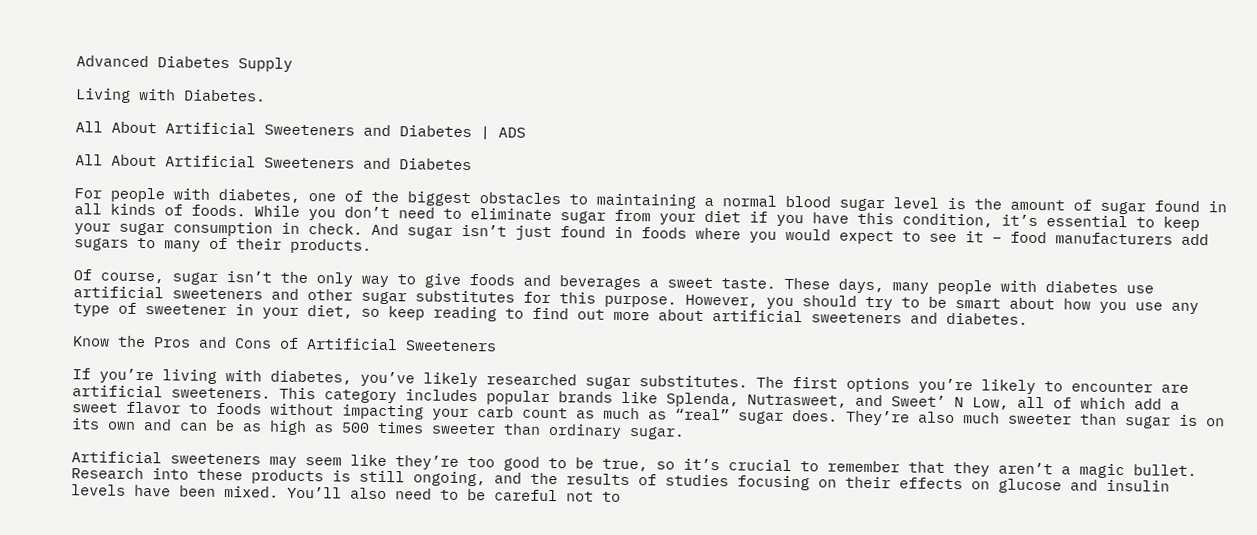Advanced Diabetes Supply

Living with Diabetes.

All About Artificial Sweeteners and Diabetes | ADS

All About Artificial Sweeteners and Diabetes

For people with diabetes, one of the biggest obstacles to maintaining a normal blood sugar level is the amount of sugar found in all kinds of foods. While you don’t need to eliminate sugar from your diet if you have this condition, it’s essential to keep your sugar consumption in check. And sugar isn’t just found in foods where you would expect to see it – food manufacturers add sugars to many of their products.

Of course, sugar isn’t the only way to give foods and beverages a sweet taste. These days, many people with diabetes use artificial sweeteners and other sugar substitutes for this purpose. However, you should try to be smart about how you use any type of sweetener in your diet, so keep reading to find out more about artificial sweeteners and diabetes.

Know the Pros and Cons of Artificial Sweeteners

If you’re living with diabetes, you’ve likely researched sugar substitutes. The first options you’re likely to encounter are artificial sweeteners. This category includes popular brands like Splenda, Nutrasweet, and Sweet’ N Low, all of which add a sweet flavor to foods without impacting your carb count as much as “real” sugar does. They’re also much sweeter than sugar is on its own and can be as high as 500 times sweeter than ordinary sugar.

Artificial sweeteners may seem like they’re too good to be true, so it’s crucial to remember that they aren’t a magic bullet. Research into these products is still ongoing, and the results of studies focusing on their effects on glucose and insulin levels have been mixed. You’ll also need to be careful not to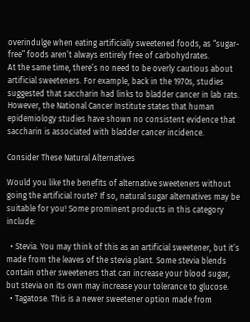overindulge when eating artificially sweetened foods, as “sugar-free” foods aren’t always entirely free of carbohydrates.
At the same time, there’s no need to be overly cautious about artificial sweeteners. For example, back in the 1970s, studies suggested that saccharin had links to bladder cancer in lab rats. However, the National Cancer Institute states that human epidemiology studies have shown no consistent evidence that saccharin is associated with bladder cancer incidence.

Consider These Natural Alternatives

Would you like the benefits of alternative sweeteners without going the artificial route? If so, natural sugar alternatives may be suitable for you! Some prominent products in this category include:

  • Stevia. You may think of this as an artificial sweetener, but it’s made from the leaves of the stevia plant. Some stevia blends contain other sweeteners that can increase your blood sugar, but stevia on its own may increase your tolerance to glucose.
  • Tagatose. This is a newer sweetener option made from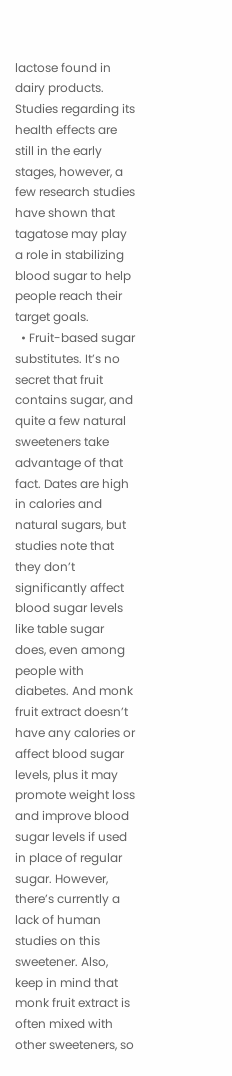lactose found in dairy products. Studies regarding its health effects are still in the early stages, however, a few research studies have shown that tagatose may play a role in stabilizing blood sugar to help people reach their target goals.
  • Fruit-based sugar substitutes. It’s no secret that fruit contains sugar, and quite a few natural sweeteners take advantage of that fact. Dates are high in calories and natural sugars, but studies note that they don’t significantly affect blood sugar levels like table sugar does, even among people with diabetes. And monk fruit extract doesn’t have any calories or affect blood sugar levels, plus it may promote weight loss and improve blood sugar levels if used in place of regular sugar. However, there’s currently a lack of human studies on this sweetener. Also, keep in mind that monk fruit extract is often mixed with other sweeteners, so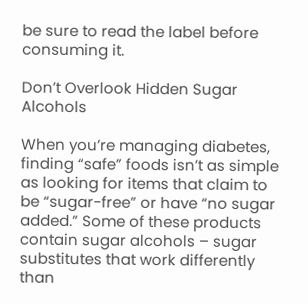be sure to read the label before consuming it.

Don’t Overlook Hidden Sugar Alcohols

When you’re managing diabetes, finding “safe” foods isn’t as simple as looking for items that claim to be “sugar-free” or have “no sugar added.” Some of these products contain sugar alcohols – sugar substitutes that work differently than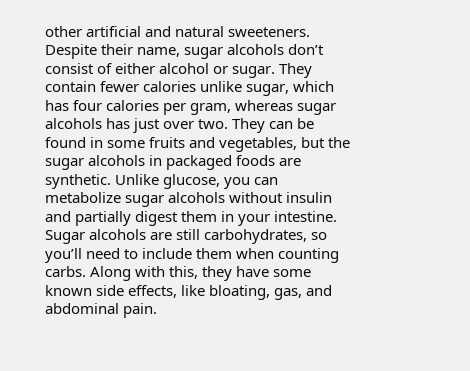other artificial and natural sweeteners.
Despite their name, sugar alcohols don’t consist of either alcohol or sugar. They contain fewer calories unlike sugar, which has four calories per gram, whereas sugar alcohols has just over two. They can be found in some fruits and vegetables, but the sugar alcohols in packaged foods are synthetic. Unlike glucose, you can metabolize sugar alcohols without insulin and partially digest them in your intestine. Sugar alcohols are still carbohydrates, so you’ll need to include them when counting carbs. Along with this, they have some known side effects, like bloating, gas, and abdominal pain.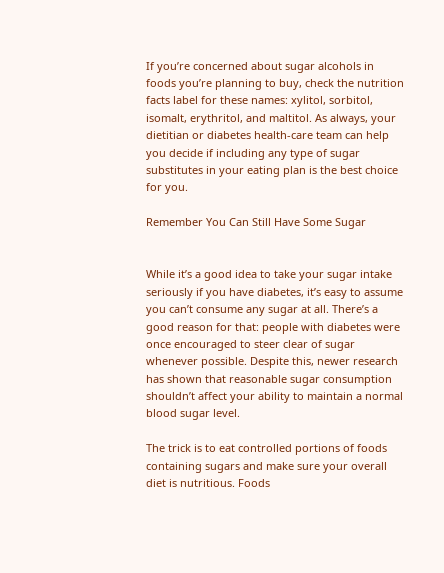If you’re concerned about sugar alcohols in foods you’re planning to buy, check the nutrition facts label for these names: xylitol, sorbitol, isomalt, erythritol, and maltitol. As always, your dietitian or diabetes health-care team can help you decide if including any type of sugar substitutes in your eating plan is the best choice for you.

Remember You Can Still Have Some Sugar


While it’s a good idea to take your sugar intake seriously if you have diabetes, it’s easy to assume you can’t consume any sugar at all. There’s a good reason for that: people with diabetes were once encouraged to steer clear of sugar whenever possible. Despite this, newer research has shown that reasonable sugar consumption shouldn’t affect your ability to maintain a normal blood sugar level.

The trick is to eat controlled portions of foods containing sugars and make sure your overall diet is nutritious. Foods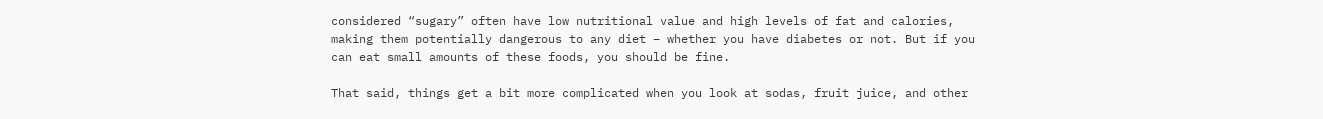considered “sugary” often have low nutritional value and high levels of fat and calories, making them potentially dangerous to any diet – whether you have diabetes or not. But if you can eat small amounts of these foods, you should be fine.

That said, things get a bit more complicated when you look at sodas, fruit juice, and other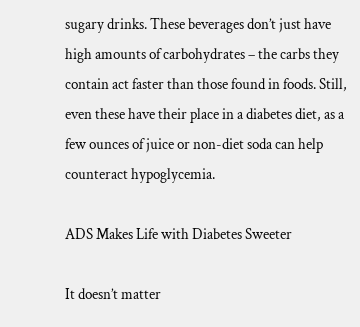sugary drinks. These beverages don’t just have high amounts of carbohydrates – the carbs they contain act faster than those found in foods. Still, even these have their place in a diabetes diet, as a few ounces of juice or non-diet soda can help counteract hypoglycemia.

ADS Makes Life with Diabetes Sweeter

It doesn’t matter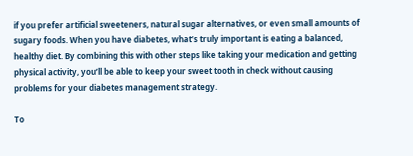if you prefer artificial sweeteners, natural sugar alternatives, or even small amounts of sugary foods. When you have diabetes, what’s truly important is eating a balanced, healthy diet. By combining this with other steps like taking your medication and getting physical activity, you’ll be able to keep your sweet tooth in check without causing problems for your diabetes management strategy.

To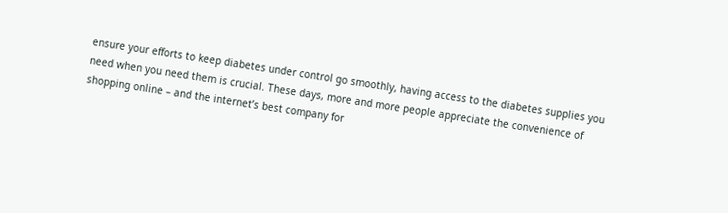ensure your efforts to keep diabetes under control go smoothly, having access to the diabetes supplies you need when you need them is crucial. These days, more and more people appreciate the convenience of shopping online – and the internet’s best company for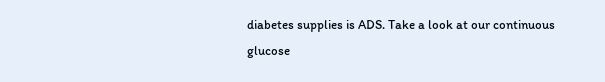diabetes supplies is ADS. Take a look at our continuous glucose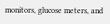monitors, glucose meters, and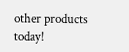other products today!